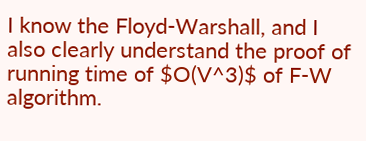I know the Floyd-Warshall, and I also clearly understand the proof of running time of $O(V^3)$ of F-W algorithm.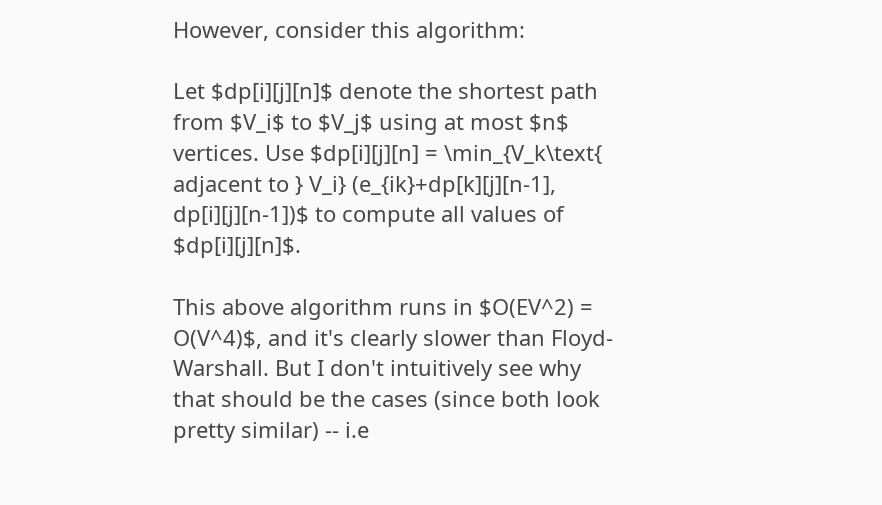However, consider this algorithm:

Let $dp[i][j][n]$ denote the shortest path from $V_i$ to $V_j$ using at most $n$ vertices. Use $dp[i][j][n] = \min_{V_k\text{ adjacent to } V_i} (e_{ik}+dp[k][j][n-1], dp[i][j][n-1])$ to compute all values of $dp[i][j][n]$.

This above algorithm runs in $O(EV^2) = O(V^4)$, and it's clearly slower than Floyd-Warshall. But I don't intuitively see why that should be the cases (since both look pretty similar) -- i.e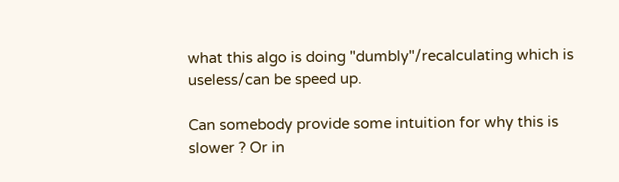what this algo is doing "dumbly"/recalculating which is useless/can be speed up.

Can somebody provide some intuition for why this is slower ? Or in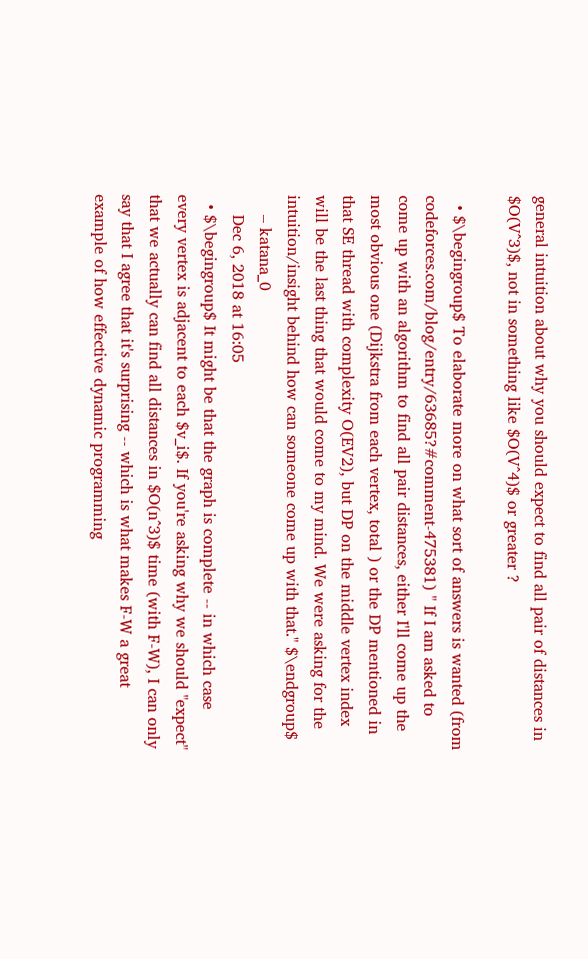general intuition about why you should expect to find all pair of distances in $O(V^3)$, not in something like $O(V^4)$ or greater ?

  • $\begingroup$ To elaborate more on what sort of answers is wanted (from codeforces.com/blog/entry/63685?#comment-475381) " If I am asked to come up with an algorithm to find all pair distances, either I'll come up the most obvious one (Dijkstra from each vertex, total ) or the DP mentioned in that SE thread with complexity O(EV2), but DP on the middle vertex index will be the last thing that would come to my mind. We were asking for the intuition/insight behind how can someone come up with that." $\endgroup$
    – katana_0
    Dec 6, 2018 at 16:05
  • $\begingroup$ It might be that the graph is complete -- in which case every vertex is adjacent to each $v_i$. If you're asking why we should "expect" that we actually can find all distances in $O(n^3)$ time (with F-W), I can only say that I agree that it's surprising -- which is what makes F-W a great example of how effective dynamic programming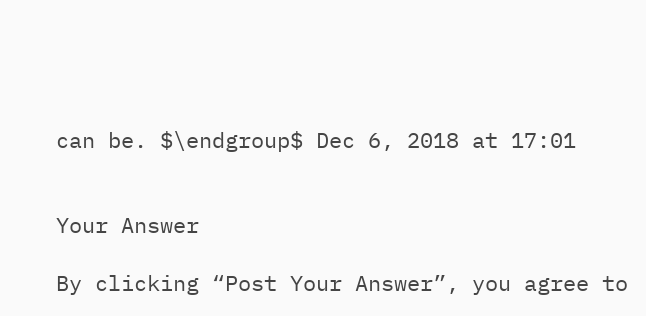can be. $\endgroup$ Dec 6, 2018 at 17:01


Your Answer

By clicking “Post Your Answer”, you agree to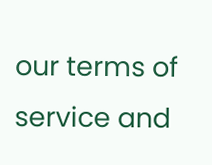our terms of service and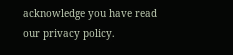acknowledge you have read our privacy policy.